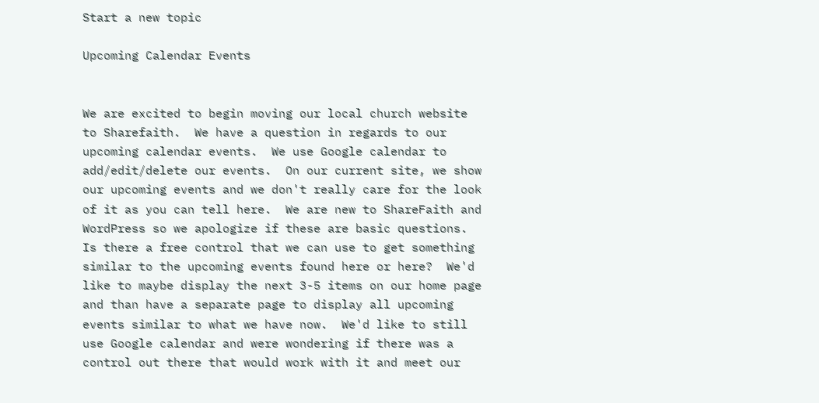Start a new topic

Upcoming Calendar Events


We are excited to begin moving our local church website to Sharefaith.  We have a question in regards to our upcoming calendar events.  We use Google calendar to add/edit/delete our events.  On our current site, we show our upcoming events and we don't really care for the look of it as you can tell here.  We are new to ShareFaith and WordPress so we apologize if these are basic questions.  Is there a free control that we can use to get something similar to the upcoming events found here or here?  We'd like to maybe display the next 3-5 items on our home page and than have a separate page to display all upcoming events similar to what we have now.  We'd like to still use Google calendar and were wondering if there was a control out there that would work with it and meet our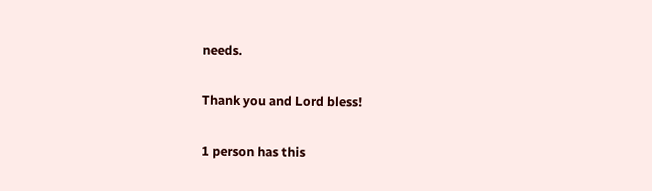needs.

Thank you and Lord bless!

1 person has this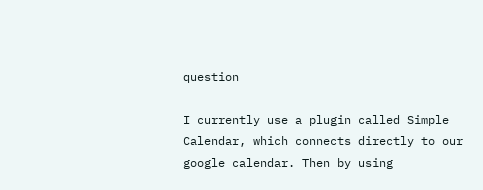question

I currently use a plugin called Simple Calendar, which connects directly to our google calendar. Then by using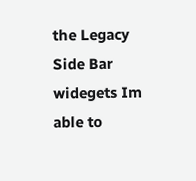the Legacy Side Bar widegets Im able to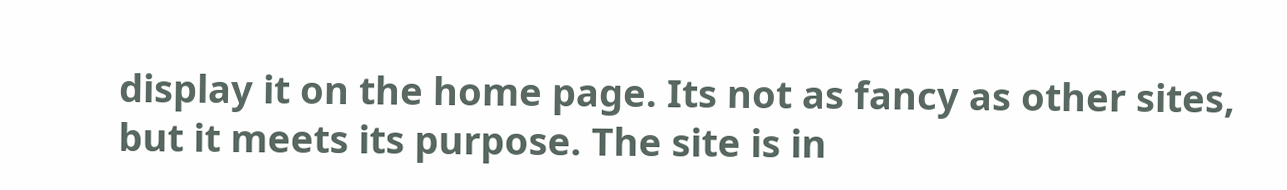display it on the home page. Its not as fancy as other sites, but it meets its purpose. The site is in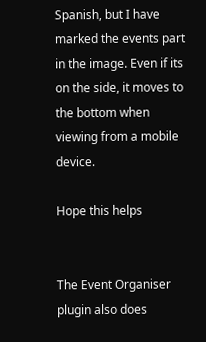Spanish, but I have marked the events part in the image. Even if its on the side, it moves to the bottom when viewing from a mobile device.

Hope this helps


The Event Organiser plugin also does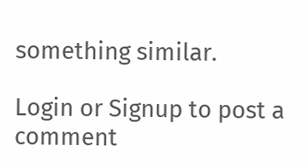something similar.

Login or Signup to post a comment